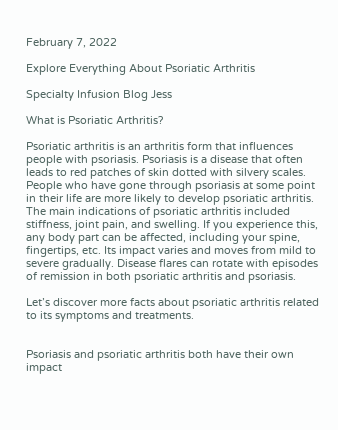February 7, 2022

Explore Everything About Psoriatic Arthritis

Specialty Infusion Blog Jess

What is Psoriatic Arthritis?

Psoriatic arthritis is an arthritis form that influences people with psoriasis. Psoriasis is a disease that often leads to red patches of skin dotted with silvery scales. People who have gone through psoriasis at some point in their life are more likely to develop psoriatic arthritis. The main indications of psoriatic arthritis included stiffness, joint pain, and swelling. If you experience this, any body part can be affected, including your spine, fingertips, etc. Its impact varies and moves from mild to severe gradually. Disease flares can rotate with episodes of remission in both psoriatic arthritis and psoriasis.

Let’s discover more facts about psoriatic arthritis related to its symptoms and treatments.


Psoriasis and psoriatic arthritis both have their own impact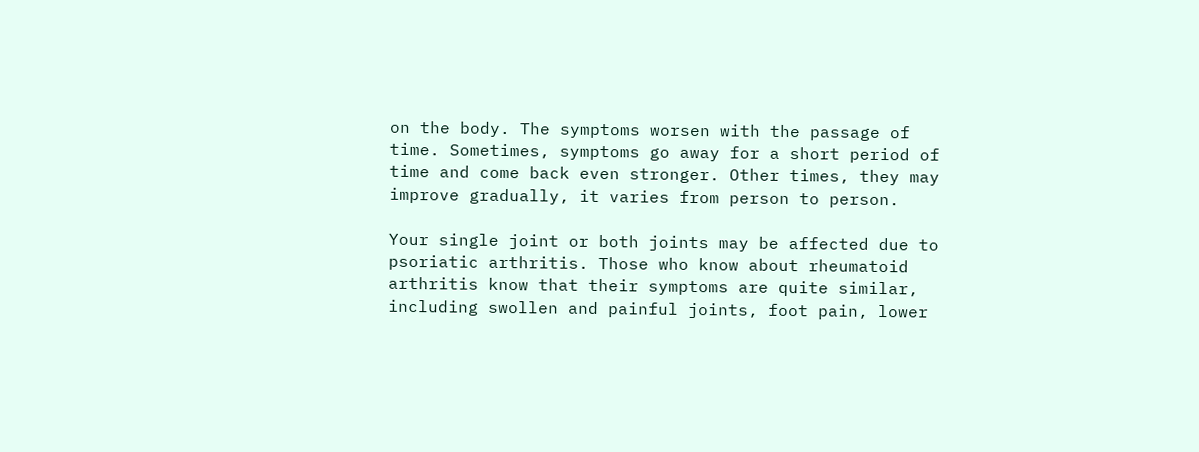on the body. The symptoms worsen with the passage of time. Sometimes, symptoms go away for a short period of time and come back even stronger. Other times, they may improve gradually, it varies from person to person.

Your single joint or both joints may be affected due to psoriatic arthritis. Those who know about rheumatoid arthritis know that their symptoms are quite similar, including swollen and painful joints, foot pain, lower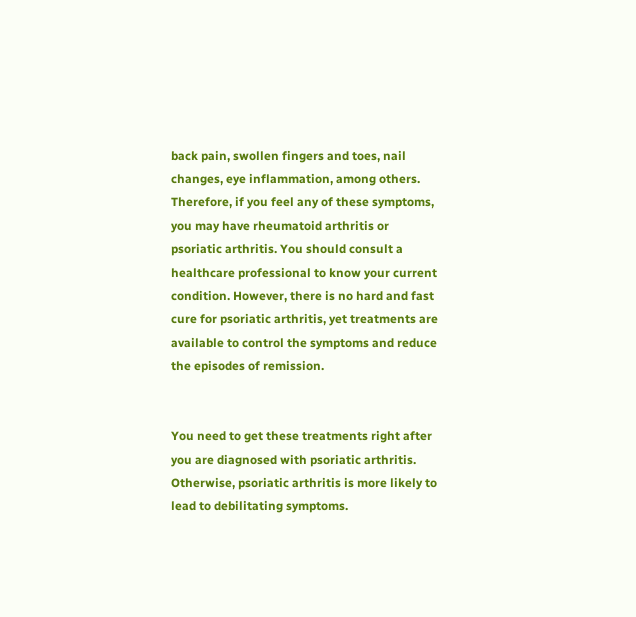back pain, swollen fingers and toes, nail changes, eye inflammation, among others. Therefore, if you feel any of these symptoms, you may have rheumatoid arthritis or psoriatic arthritis. You should consult a healthcare professional to know your current condition. However, there is no hard and fast cure for psoriatic arthritis, yet treatments are available to control the symptoms and reduce the episodes of remission.


You need to get these treatments right after you are diagnosed with psoriatic arthritis. Otherwise, psoriatic arthritis is more likely to lead to debilitating symptoms.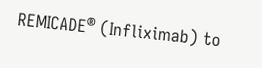REMICADE® (Infliximab) to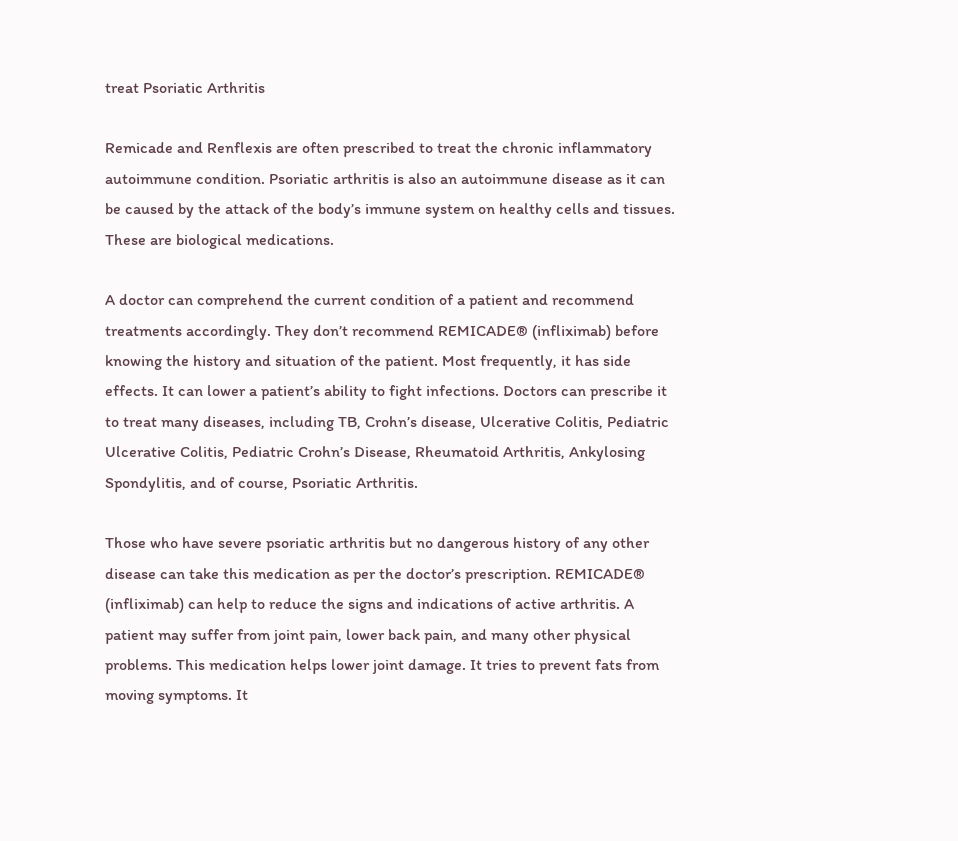treat Psoriatic Arthritis

Remicade and Renflexis are often prescribed to treat the chronic inflammatory autoimmune condition. Psoriatic arthritis is also an autoimmune disease as it can be caused by the attack of the body’s immune system on healthy cells and tissues. These are biological medications.

A doctor can comprehend the current condition of a patient and recommend treatments accordingly. They don’t recommend REMICADE® (infliximab) before knowing the history and situation of the patient. Most frequently, it has side effects. It can lower a patient’s ability to fight infections. Doctors can prescribe it to treat many diseases, including TB, Crohn’s disease, Ulcerative Colitis, Pediatric Ulcerative Colitis, Pediatric Crohn’s Disease, Rheumatoid Arthritis, Ankylosing Spondylitis, and of course, Psoriatic Arthritis.

Those who have severe psoriatic arthritis but no dangerous history of any other disease can take this medication as per the doctor’s prescription. REMICADE® (infliximab) can help to reduce the signs and indications of active arthritis. A patient may suffer from joint pain, lower back pain, and many other physical problems. This medication helps lower joint damage. It tries to prevent fats from moving symptoms. It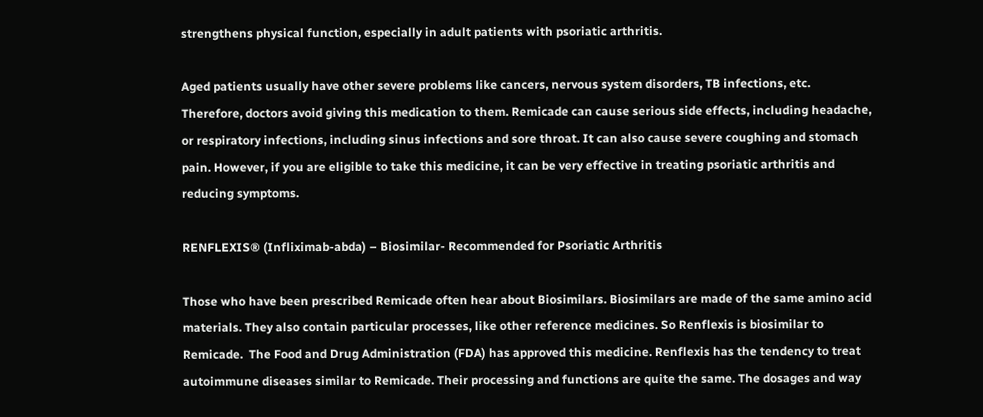strengthens physical function, especially in adult patients with psoriatic arthritis.

Aged patients usually have other severe problems like cancers, nervous system disorders, TB infections, etc. Therefore, doctors avoid giving this medication to them. Remicade can cause serious side effects, including headache, or respiratory infections, including sinus infections and sore throat. It can also cause severe coughing and stomach pain. However, if you are eligible to take this medicine, it can be very effective in treating psoriatic arthritis and reducing symptoms.

RENFLEXIS® (Infliximab-abda) – Biosimilar- Recommended for Psoriatic Arthritis

Those who have been prescribed Remicade often hear about Biosimilars. Biosimilars are made of the same amino acid materials. They also contain particular processes, like other reference medicines. So Renflexis is biosimilar to Remicade.  The Food and Drug Administration (FDA) has approved this medicine. Renflexis has the tendency to treat autoimmune diseases similar to Remicade. Their processing and functions are quite the same. The dosages and way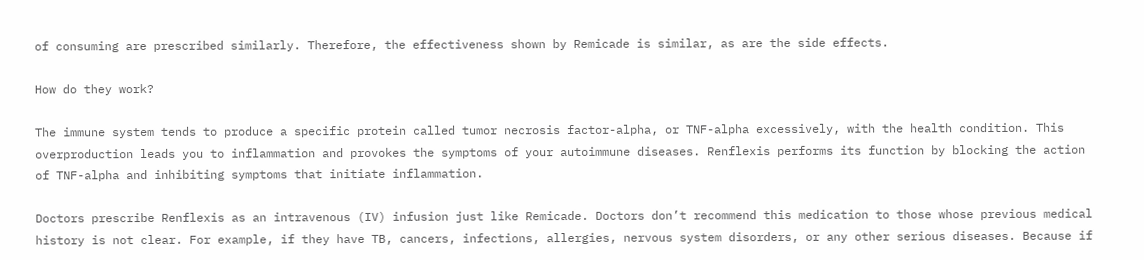of consuming are prescribed similarly. Therefore, the effectiveness shown by Remicade is similar, as are the side effects.

How do they work?

The immune system tends to produce a specific protein called tumor necrosis factor-alpha, or TNF-alpha excessively, with the health condition. This overproduction leads you to inflammation and provokes the symptoms of your autoimmune diseases. Renflexis performs its function by blocking the action of TNF-alpha and inhibiting symptoms that initiate inflammation.

Doctors prescribe Renflexis as an intravenous (IV) infusion just like Remicade. Doctors don’t recommend this medication to those whose previous medical history is not clear. For example, if they have TB, cancers, infections, allergies, nervous system disorders, or any other serious diseases. Because if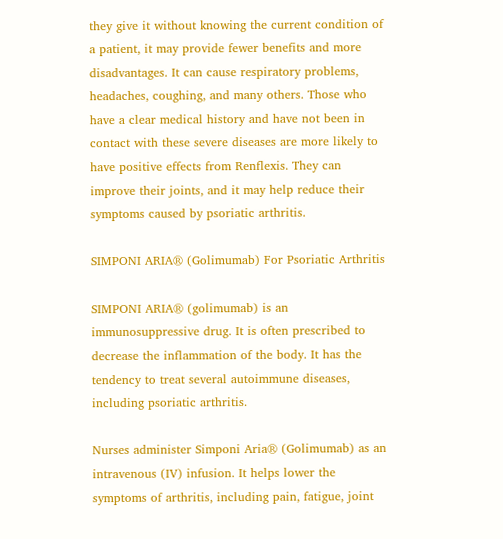they give it without knowing the current condition of a patient, it may provide fewer benefits and more disadvantages. It can cause respiratory problems, headaches, coughing, and many others. Those who have a clear medical history and have not been in contact with these severe diseases are more likely to have positive effects from Renflexis. They can improve their joints, and it may help reduce their symptoms caused by psoriatic arthritis.

SIMPONI ARIA® (Golimumab) For Psoriatic Arthritis

SIMPONI ARIA® (golimumab) is an immunosuppressive drug. It is often prescribed to decrease the inflammation of the body. It has the tendency to treat several autoimmune diseases, including psoriatic arthritis.

Nurses administer Simponi Aria® (Golimumab) as an intravenous (IV) infusion. It helps lower the symptoms of arthritis, including pain, fatigue, joint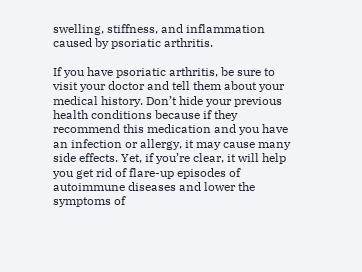swelling, stiffness, and inflammation caused by psoriatic arthritis.

If you have psoriatic arthritis, be sure to visit your doctor and tell them about your medical history. Don’t hide your previous health conditions because if they recommend this medication and you have an infection or allergy, it may cause many side effects. Yet, if you’re clear, it will help you get rid of flare-up episodes of autoimmune diseases and lower the symptoms of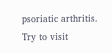psoriatic arthritis. Try to visit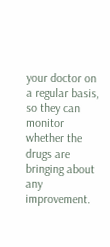your doctor on a regular basis, so they can monitor whether the drugs are bringing about any improvement.